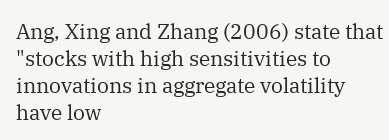Ang, Xing and Zhang (2006) state that "stocks with high sensitivities to innovations in aggregate volatility have low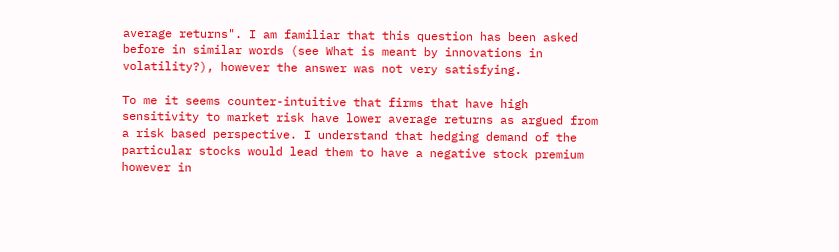average returns". I am familiar that this question has been asked before in similar words (see What is meant by innovations in volatility?), however the answer was not very satisfying.

To me it seems counter-intuitive that firms that have high sensitivity to market risk have lower average returns as argued from a risk based perspective. I understand that hedging demand of the particular stocks would lead them to have a negative stock premium however in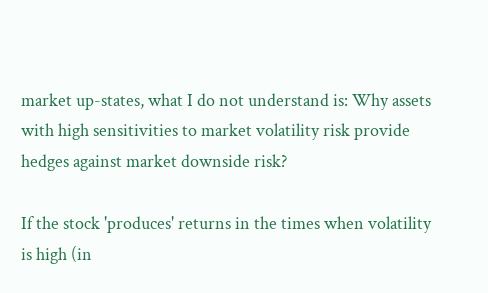market up-states, what I do not understand is: Why assets with high sensitivities to market volatility risk provide hedges against market downside risk?

If the stock 'produces' returns in the times when volatility is high (in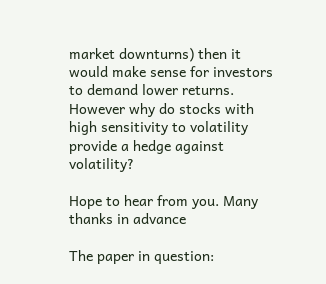market downturns) then it would make sense for investors to demand lower returns. However why do stocks with high sensitivity to volatility provide a hedge against volatility?

Hope to hear from you. Many thanks in advance

The paper in question: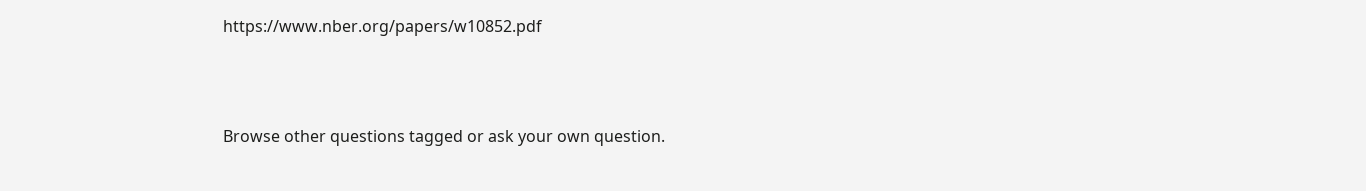https://www.nber.org/papers/w10852.pdf



Browse other questions tagged or ask your own question.